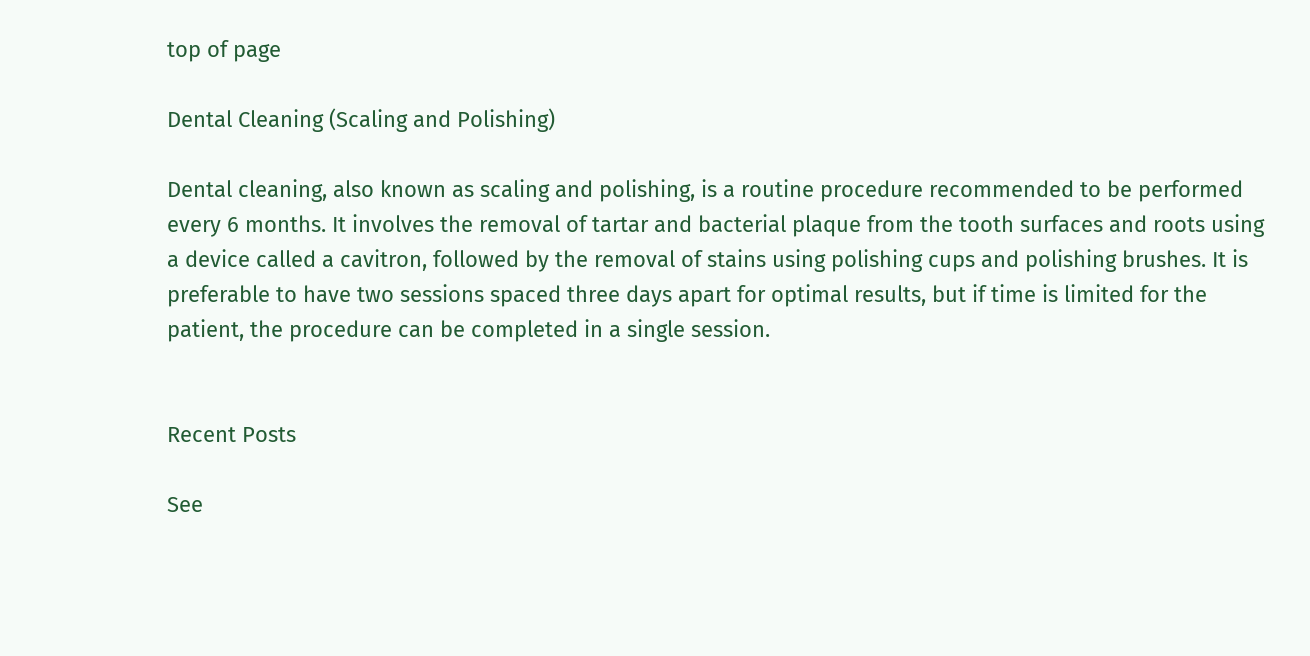top of page

Dental Cleaning (Scaling and Polishing)

Dental cleaning, also known as scaling and polishing, is a routine procedure recommended to be performed every 6 months. It involves the removal of tartar and bacterial plaque from the tooth surfaces and roots using a device called a cavitron, followed by the removal of stains using polishing cups and polishing brushes. It is preferable to have two sessions spaced three days apart for optimal results, but if time is limited for the patient, the procedure can be completed in a single session.


Recent Posts

See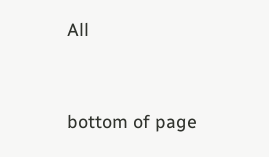All


bottom of page